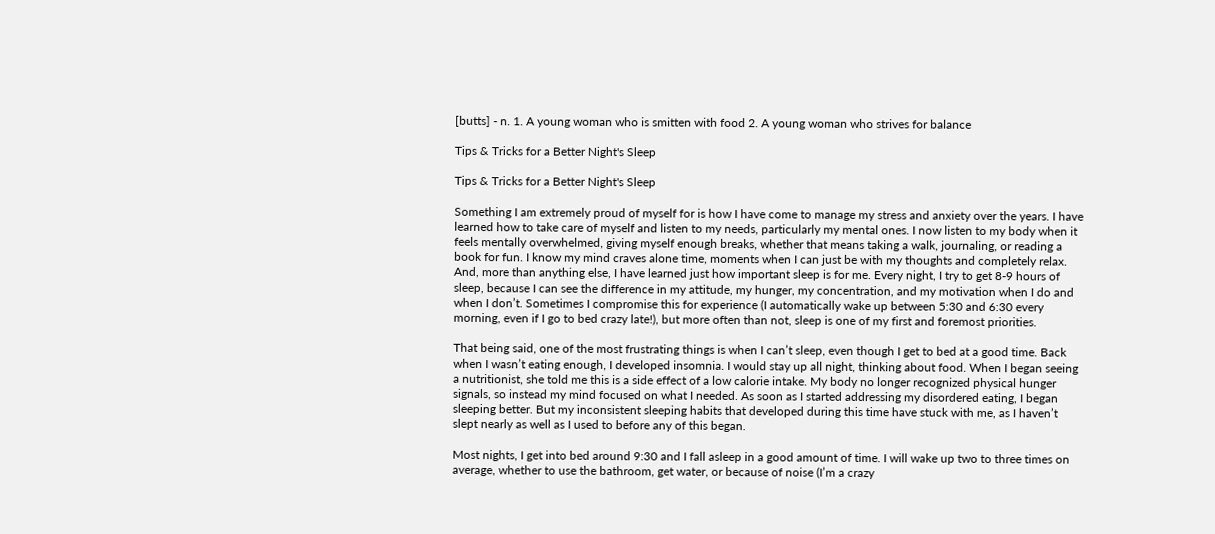[butts] - n. 1. A young woman who is smitten with food 2. A young woman who strives for balance

Tips & Tricks for a Better Night's Sleep

Tips & Tricks for a Better Night's Sleep

Something I am extremely proud of myself for is how I have come to manage my stress and anxiety over the years. I have learned how to take care of myself and listen to my needs, particularly my mental ones. I now listen to my body when it feels mentally overwhelmed, giving myself enough breaks, whether that means taking a walk, journaling, or reading a book for fun. I know my mind craves alone time, moments when I can just be with my thoughts and completely relax. And, more than anything else, I have learned just how important sleep is for me. Every night, I try to get 8-9 hours of sleep, because I can see the difference in my attitude, my hunger, my concentration, and my motivation when I do and when I don’t. Sometimes I compromise this for experience (I automatically wake up between 5:30 and 6:30 every morning, even if I go to bed crazy late!), but more often than not, sleep is one of my first and foremost priorities.

That being said, one of the most frustrating things is when I can’t sleep, even though I get to bed at a good time. Back when I wasn’t eating enough, I developed insomnia. I would stay up all night, thinking about food. When I began seeing a nutritionist, she told me this is a side effect of a low calorie intake. My body no longer recognized physical hunger signals, so instead my mind focused on what I needed. As soon as I started addressing my disordered eating, I began sleeping better. But my inconsistent sleeping habits that developed during this time have stuck with me, as I haven’t slept nearly as well as I used to before any of this began.

Most nights, I get into bed around 9:30 and I fall asleep in a good amount of time. I will wake up two to three times on average, whether to use the bathroom, get water, or because of noise (I’m a crazy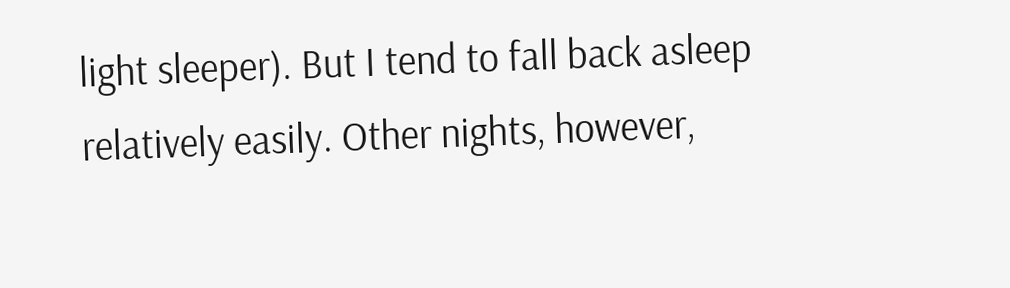light sleeper). But I tend to fall back asleep relatively easily. Other nights, however,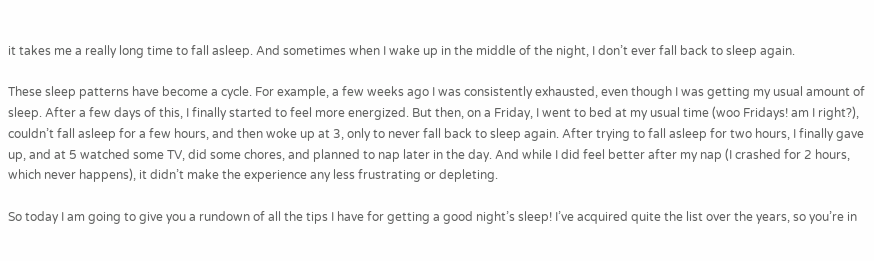it takes me a really long time to fall asleep. And sometimes when I wake up in the middle of the night, I don’t ever fall back to sleep again.

These sleep patterns have become a cycle. For example, a few weeks ago I was consistently exhausted, even though I was getting my usual amount of sleep. After a few days of this, I finally started to feel more energized. But then, on a Friday, I went to bed at my usual time (woo Fridays! am I right?), couldn’t fall asleep for a few hours, and then woke up at 3, only to never fall back to sleep again. After trying to fall asleep for two hours, I finally gave up, and at 5 watched some TV, did some chores, and planned to nap later in the day. And while I did feel better after my nap (I crashed for 2 hours, which never happens), it didn’t make the experience any less frustrating or depleting.

So today I am going to give you a rundown of all the tips I have for getting a good night’s sleep! I’ve acquired quite the list over the years, so you’re in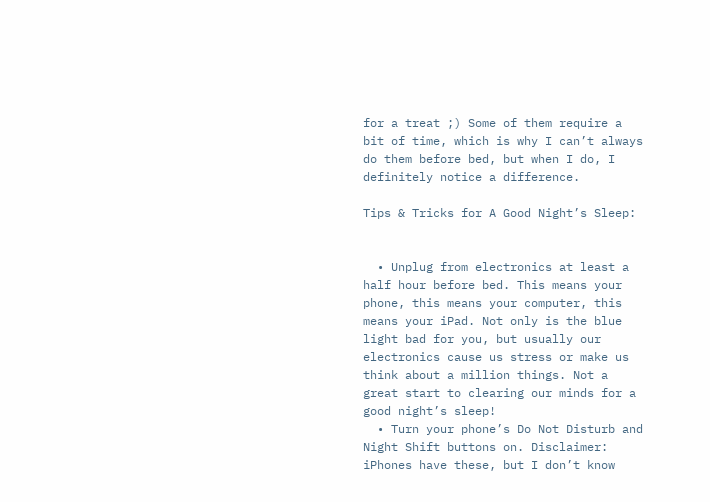for a treat ;) Some of them require a bit of time, which is why I can’t always do them before bed, but when I do, I definitely notice a difference.

Tips & Tricks for A Good Night’s Sleep:


  • Unplug from electronics at least a half hour before bed. This means your phone, this means your computer, this means your iPad. Not only is the blue light bad for you, but usually our electronics cause us stress or make us think about a million things. Not a great start to clearing our minds for a good night’s sleep!
  • Turn your phone’s Do Not Disturb and Night Shift buttons on. Disclaimer: iPhones have these, but I don’t know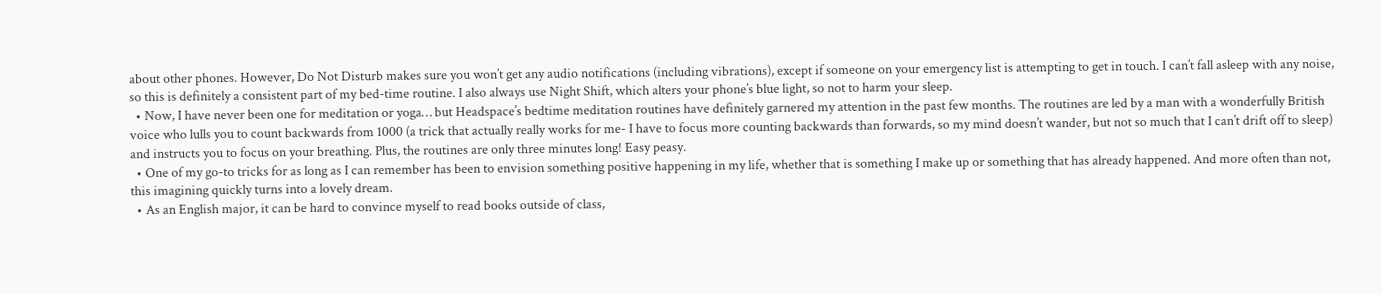about other phones. However, Do Not Disturb makes sure you won’t get any audio notifications (including vibrations), except if someone on your emergency list is attempting to get in touch. I can’t fall asleep with any noise, so this is definitely a consistent part of my bed-time routine. I also always use Night Shift, which alters your phone’s blue light, so not to harm your sleep.
  • Now, I have never been one for meditation or yoga… but Headspace’s bedtime meditation routines have definitely garnered my attention in the past few months. The routines are led by a man with a wonderfully British voice who lulls you to count backwards from 1000 (a trick that actually really works for me- I have to focus more counting backwards than forwards, so my mind doesn’t wander, but not so much that I can’t drift off to sleep) and instructs you to focus on your breathing. Plus, the routines are only three minutes long! Easy peasy.
  • One of my go-to tricks for as long as I can remember has been to envision something positive happening in my life, whether that is something I make up or something that has already happened. And more often than not, this imagining quickly turns into a lovely dream.
  • As an English major, it can be hard to convince myself to read books outside of class,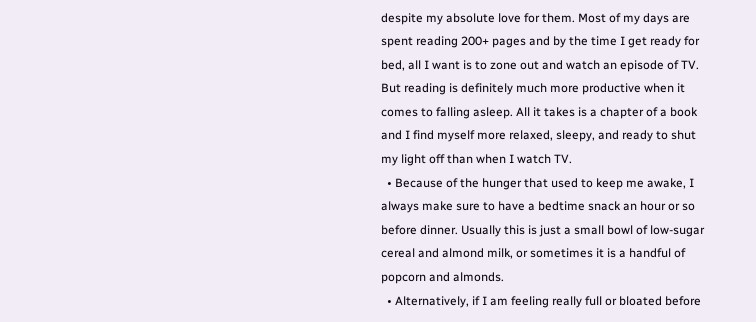despite my absolute love for them. Most of my days are spent reading 200+ pages and by the time I get ready for bed, all I want is to zone out and watch an episode of TV. But reading is definitely much more productive when it comes to falling asleep. All it takes is a chapter of a book and I find myself more relaxed, sleepy, and ready to shut my light off than when I watch TV.
  • Because of the hunger that used to keep me awake, I always make sure to have a bedtime snack an hour or so before dinner. Usually this is just a small bowl of low-sugar cereal and almond milk, or sometimes it is a handful of popcorn and almonds.
  • Alternatively, if I am feeling really full or bloated before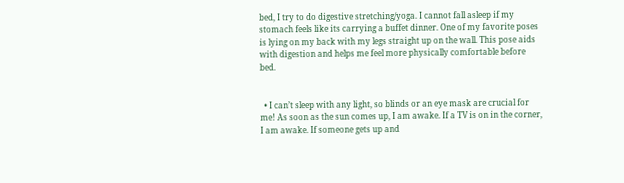bed, I try to do digestive stretching/yoga. I cannot fall asleep if my stomach feels like its carrying a buffet dinner. One of my favorite poses is lying on my back with my legs straight up on the wall. This pose aids with digestion and helps me feel more physically comfortable before bed.


  • I can’t sleep with any light, so blinds or an eye mask are crucial for me! As soon as the sun comes up, I am awake. If a TV is on in the corner, I am awake. If someone gets up and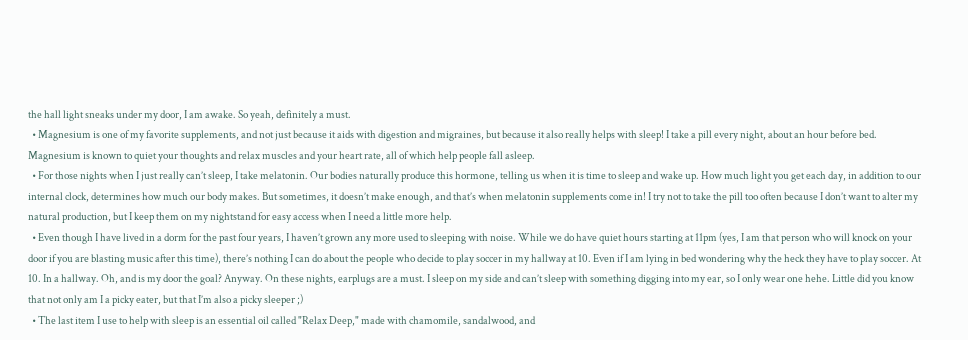the hall light sneaks under my door, I am awake. So yeah, definitely a must.
  • Magnesium is one of my favorite supplements, and not just because it aids with digestion and migraines, but because it also really helps with sleep! I take a pill every night, about an hour before bed. Magnesium is known to quiet your thoughts and relax muscles and your heart rate, all of which help people fall asleep.
  • For those nights when I just really can’t sleep, I take melatonin. Our bodies naturally produce this hormone, telling us when it is time to sleep and wake up. How much light you get each day, in addition to our internal clock, determines how much our body makes. But sometimes, it doesn’t make enough, and that’s when melatonin supplements come in! I try not to take the pill too often because I don’t want to alter my natural production, but I keep them on my nightstand for easy access when I need a little more help.
  • Even though I have lived in a dorm for the past four years, I haven’t grown any more used to sleeping with noise. While we do have quiet hours starting at 11pm (yes, I am that person who will knock on your door if you are blasting music after this time), there’s nothing I can do about the people who decide to play soccer in my hallway at 10. Even if I am lying in bed wondering why the heck they have to play soccer. At 10. In a hallway. Oh, and is my door the goal? Anyway. On these nights, earplugs are a must. I sleep on my side and can’t sleep with something digging into my ear, so I only wear one hehe. Little did you know that not only am I a picky eater, but that I’m also a picky sleeper ;)
  • The last item I use to help with sleep is an essential oil called "Relax Deep," made with chamomile, sandalwood, and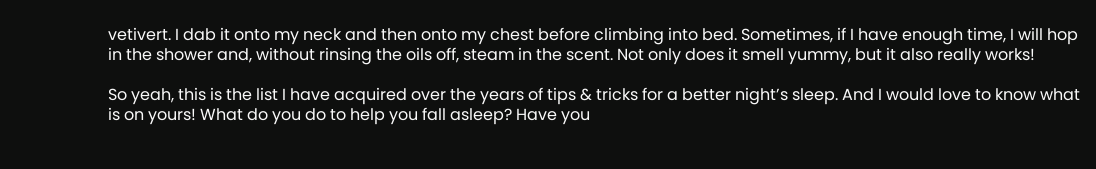vetivert. I dab it onto my neck and then onto my chest before climbing into bed. Sometimes, if I have enough time, I will hop in the shower and, without rinsing the oils off, steam in the scent. Not only does it smell yummy, but it also really works!

So yeah, this is the list I have acquired over the years of tips & tricks for a better night’s sleep. And I would love to know what is on yours! What do you do to help you fall asleep? Have you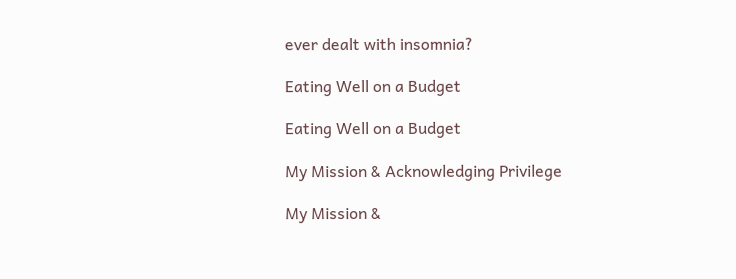ever dealt with insomnia?

Eating Well on a Budget

Eating Well on a Budget

My Mission & Acknowledging Privilege

My Mission &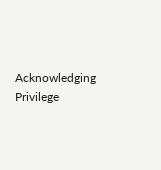Acknowledging Privilege